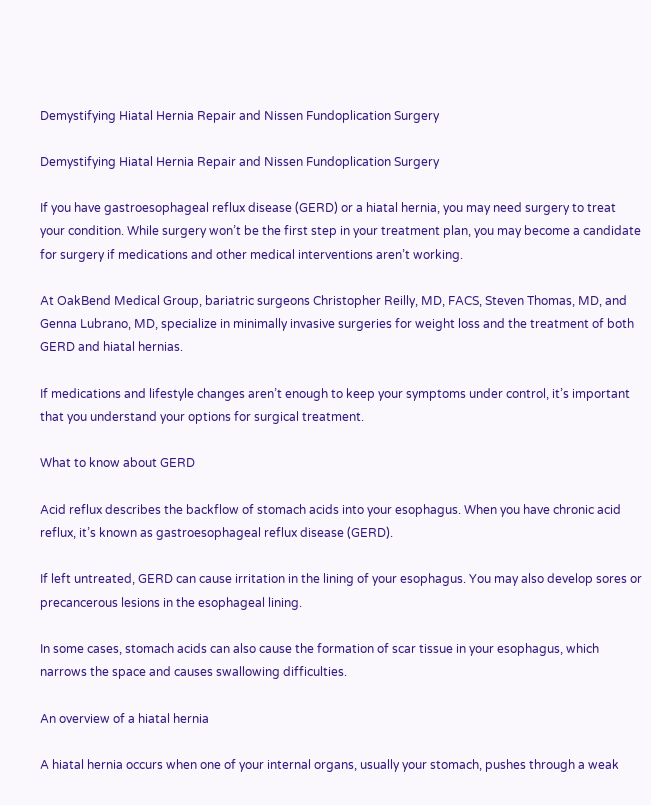Demystifying Hiatal Hernia Repair and Nissen Fundoplication Surgery

Demystifying Hiatal Hernia Repair and Nissen Fundoplication Surgery

If you have gastroesophageal reflux disease (GERD) or a hiatal hernia, you may need surgery to treat your condition. While surgery won’t be the first step in your treatment plan, you may become a candidate for surgery if medications and other medical interventions aren’t working.

At OakBend Medical Group, bariatric surgeons Christopher Reilly, MD, FACS, Steven Thomas, MD, and Genna Lubrano, MD, specialize in minimally invasive surgeries for weight loss and the treatment of both GERD and hiatal hernias.

If medications and lifestyle changes aren’t enough to keep your symptoms under control, it’s important that you understand your options for surgical treatment.

What to know about GERD

Acid reflux describes the backflow of stomach acids into your esophagus. When you have chronic acid reflux, it’s known as gastroesophageal reflux disease (GERD).

If left untreated, GERD can cause irritation in the lining of your esophagus. You may also develop sores or precancerous lesions in the esophageal lining.

In some cases, stomach acids can also cause the formation of scar tissue in your esophagus, which narrows the space and causes swallowing difficulties.

An overview of a hiatal hernia

A hiatal hernia occurs when one of your internal organs, usually your stomach, pushes through a weak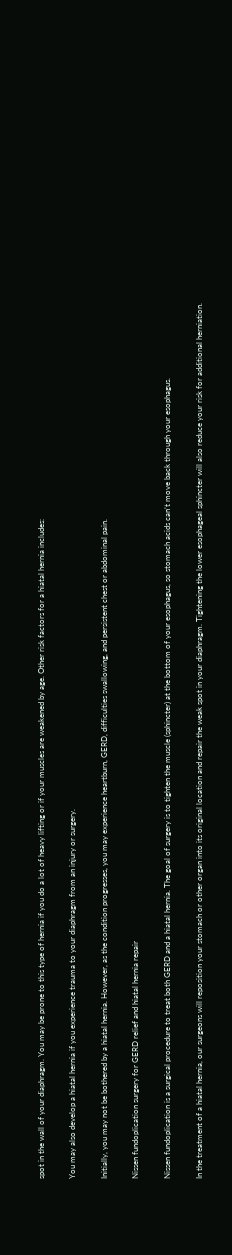spot in the wall of your diaphragm. You may be prone to this type of hernia if you do a lot of heavy lifting or if your muscles are weakened by age. Other risk factors for a hiatal hernia includes:

You may also develop a hiatal hernia if you experience trauma to your diaphragm from an injury or surgery.

Initially, you may not be bothered by a hiatal hernia. However, as the condition progresses, you may experience heartburn, GERD, difficulties swallowing, and persistent chest or abdominal pain.

Nissen fundoplication surgery for GERD relief and hiatal hernia repair

Nissen fundoplication is a surgical procedure to treat both GERD and a hiatal hernia. The goal of surgery is to tighten the muscle (sphincter) at the bottom of your esophagus, so stomach acids can’t move back through your esophagus.

In the treatment of a hiatal hernia, our surgeons will reposition your stomach or other organ into its original location and repair the weak spot in your diaphragm. Tightening the lower esophageal sphincter will also reduce your risk for additional herniation.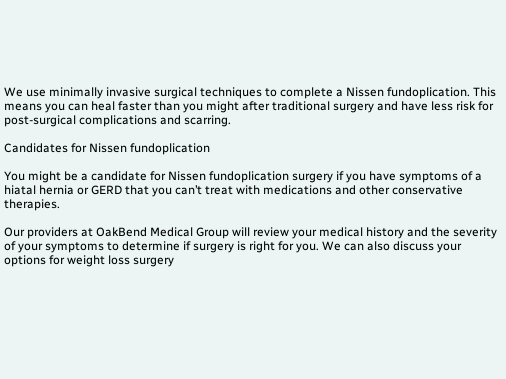We use minimally invasive surgical techniques to complete a Nissen fundoplication. This means you can heal faster than you might after traditional surgery and have less risk for post-surgical complications and scarring.

Candidates for Nissen fundoplication

You might be a candidate for Nissen fundoplication surgery if you have symptoms of a hiatal hernia or GERD that you can’t treat with medications and other conservative therapies.

Our providers at OakBend Medical Group will review your medical history and the severity of your symptoms to determine if surgery is right for you. We can also discuss your options for weight loss surgery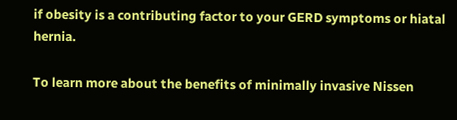if obesity is a contributing factor to your GERD symptoms or hiatal hernia.

To learn more about the benefits of minimally invasive Nissen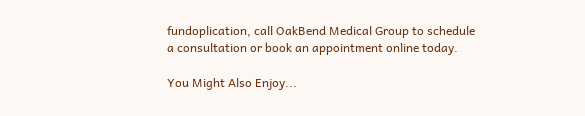fundoplication, call OakBend Medical Group to schedule a consultation or book an appointment online today.

You Might Also Enjoy...